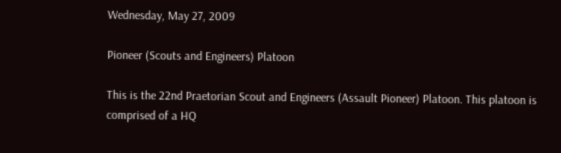Wednesday, May 27, 2009

Pioneer (Scouts and Engineers) Platoon

This is the 22nd Praetorian Scout and Engineers (Assault Pioneer) Platoon. This platoon is comprised of a HQ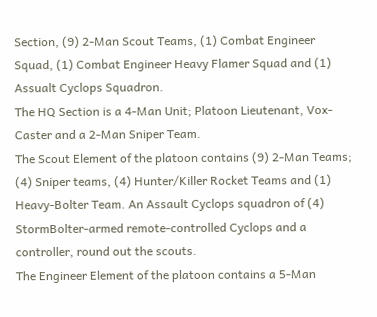Section, (9) 2-Man Scout Teams, (1) Combat Engineer Squad, (1) Combat Engineer Heavy Flamer Squad and (1) Assualt Cyclops Squadron.
The HQ Section is a 4-Man Unit; Platoon Lieutenant, Vox-Caster and a 2-Man Sniper Team.
The Scout Element of the platoon contains (9) 2-Man Teams; (4) Sniper teams, (4) Hunter/Killer Rocket Teams and (1) Heavy-Bolter Team. An Assault Cyclops squadron of (4) StormBolter-armed remote-controlled Cyclops and a controller, round out the scouts.
The Engineer Element of the platoon contains a 5-Man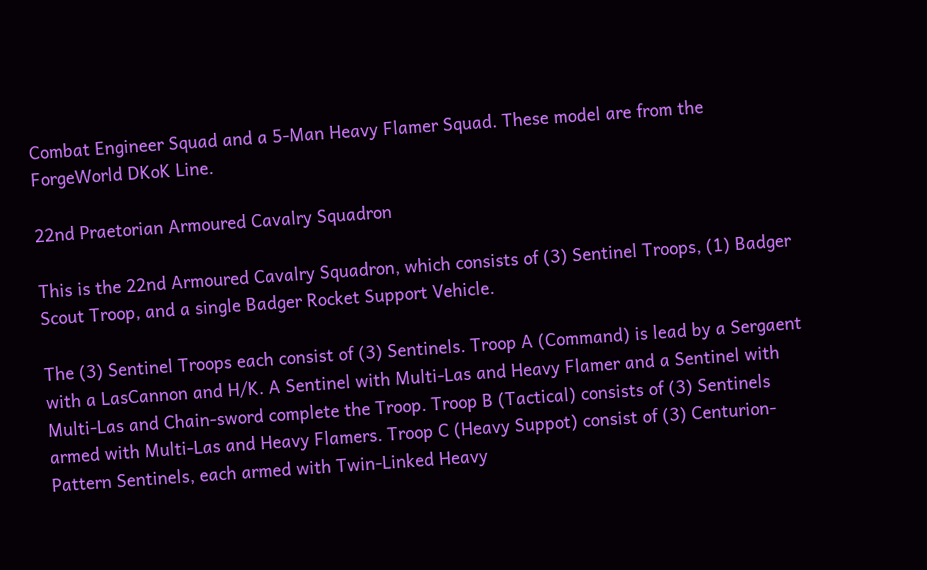Combat Engineer Squad and a 5-Man Heavy Flamer Squad. These model are from the ForgeWorld DKoK Line.

22nd Praetorian Armoured Cavalry Squadron

This is the 22nd Armoured Cavalry Squadron, which consists of (3) Sentinel Troops, (1) Badger Scout Troop, and a single Badger Rocket Support Vehicle.

The (3) Sentinel Troops each consist of (3) Sentinels. Troop A (Command) is lead by a Sergaent with a LasCannon and H/K. A Sentinel with Multi-Las and Heavy Flamer and a Sentinel with Multi-Las and Chain-sword complete the Troop. Troop B (Tactical) consists of (3) Sentinels armed with Multi-Las and Heavy Flamers. Troop C (Heavy Suppot) consist of (3) Centurion-Pattern Sentinels, each armed with Twin-Linked Heavy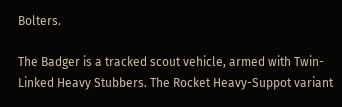Bolters.

The Badger is a tracked scout vehicle, armed with Twin-Linked Heavy Stubbers. The Rocket Heavy-Suppot variant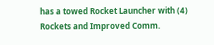has a towed Rocket Launcher with (4) Rockets and Improved Comm.